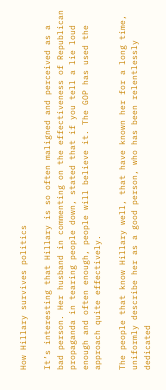How Hillary survives politics

It’s interesting that Hillary is so often maligned and perceived as a bad person. Her husband in commenting on the effectiveness of Republican propaganda in tearing people down, stated that if you tell a lie loud enough and often enough, people will believe it. The GOP has used the approach quite effectively.

The people that know Hillary well, that have known her for a long time, uniformly describe her as a good person, who has been relentlessly dedicated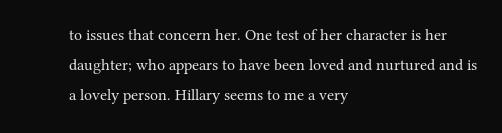to issues that concern her. One test of her character is her daughter; who appears to have been loved and nurtured and is a lovely person. Hillary seems to me a very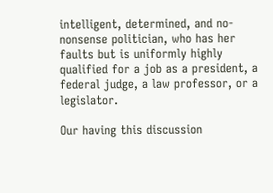intelligent, determined, and no-nonsense politician, who has her faults but is uniformly highly qualified for a job as a president, a federal judge, a law professor, or a legislator.

Our having this discussion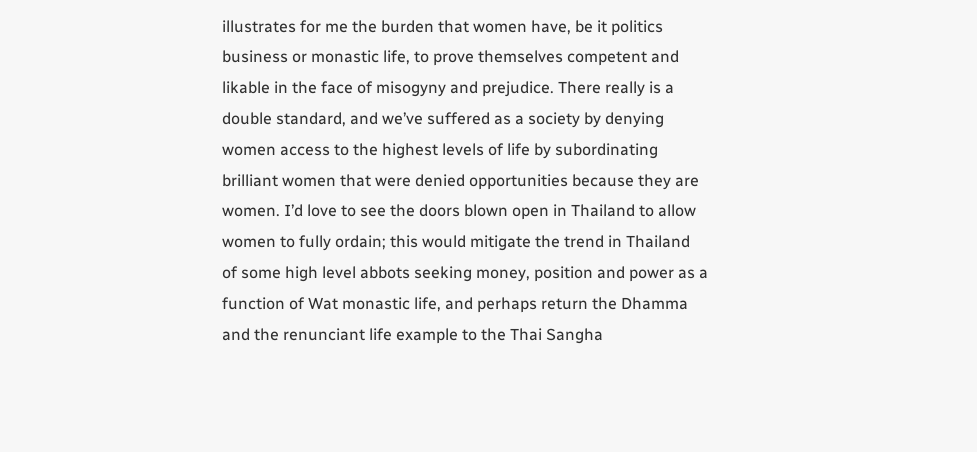illustrates for me the burden that women have, be it politics business or monastic life, to prove themselves competent and likable in the face of misogyny and prejudice. There really is a double standard, and we’ve suffered as a society by denying women access to the highest levels of life by subordinating brilliant women that were denied opportunities because they are women. I’d love to see the doors blown open in Thailand to allow women to fully ordain; this would mitigate the trend in Thailand of some high level abbots seeking money, position and power as a function of Wat monastic life, and perhaps return the Dhamma and the renunciant life example to the Thai Sangha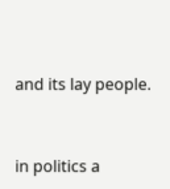and its lay people.


in politics a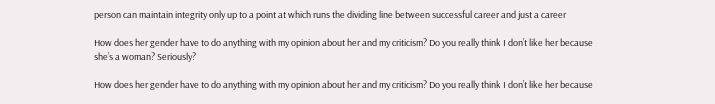person can maintain integrity only up to a point at which runs the dividing line between successful career and just a career

How does her gender have to do anything with my opinion about her and my criticism? Do you really think I don’t like her because she’s a woman? Seriously?

How does her gender have to do anything with my opinion about her and my criticism? Do you really think I don’t like her because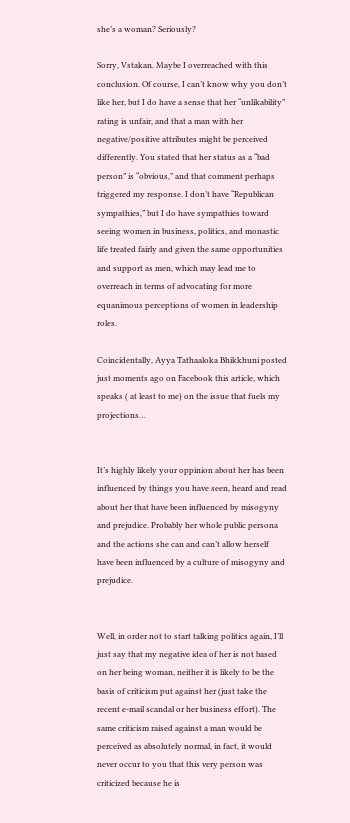she’s a woman? Seriously?

Sorry, Vstakan. Maybe I overreached with this conclusion. Of course, I can’t know why you don’t like her, but I do have a sense that her “unlikability” rating is unfair, and that a man with her negative/positive attributes might be perceived differently. You stated that her status as a “bad person” is “obvious,” and that comment perhaps triggered my response. I don’t have “Republican sympathies,” but I do have sympathies toward seeing women in business, politics, and monastic life treated fairly and given the same opportunities and support as men, which may lead me to overreach in terms of advocating for more equanimous perceptions of women in leadership roles.

Coincidentally, Ayya Tathaaloka Bhikkhuni posted just moments ago on Facebook this article, which speaks ( at least to me) on the issue that fuels my projections…


It’s highly likely your oppinion about her has been influenced by things you have seen, heard and read about her that have been influenced by misogyny and prejudice. Probably her whole public persona and the actions she can and can’t allow herself have been influenced by a culture of misogyny and prejudice.


Well, in order not to start talking politics again, I’ll just say that my negative idea of her is not based on her being woman, neither it is likely to be the basis of criticism put against her (just take the recent e-mail scandal or her business effort). The same criticism raised against a man would be perceived as absolutely normal, in fact, it would never occur to you that this very person was criticized because he is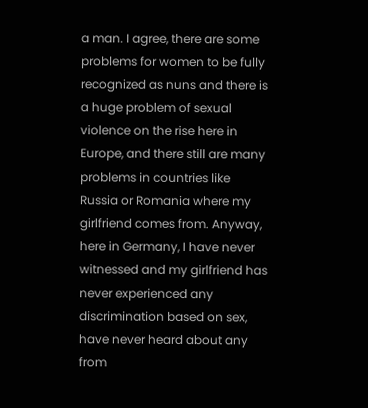a man. I agree, there are some problems for women to be fully recognized as nuns and there is a huge problem of sexual violence on the rise here in Europe, and there still are many problems in countries like Russia or Romania where my girlfriend comes from. Anyway, here in Germany, I have never witnessed and my girlfriend has never experienced any discrimination based on sex, have never heard about any from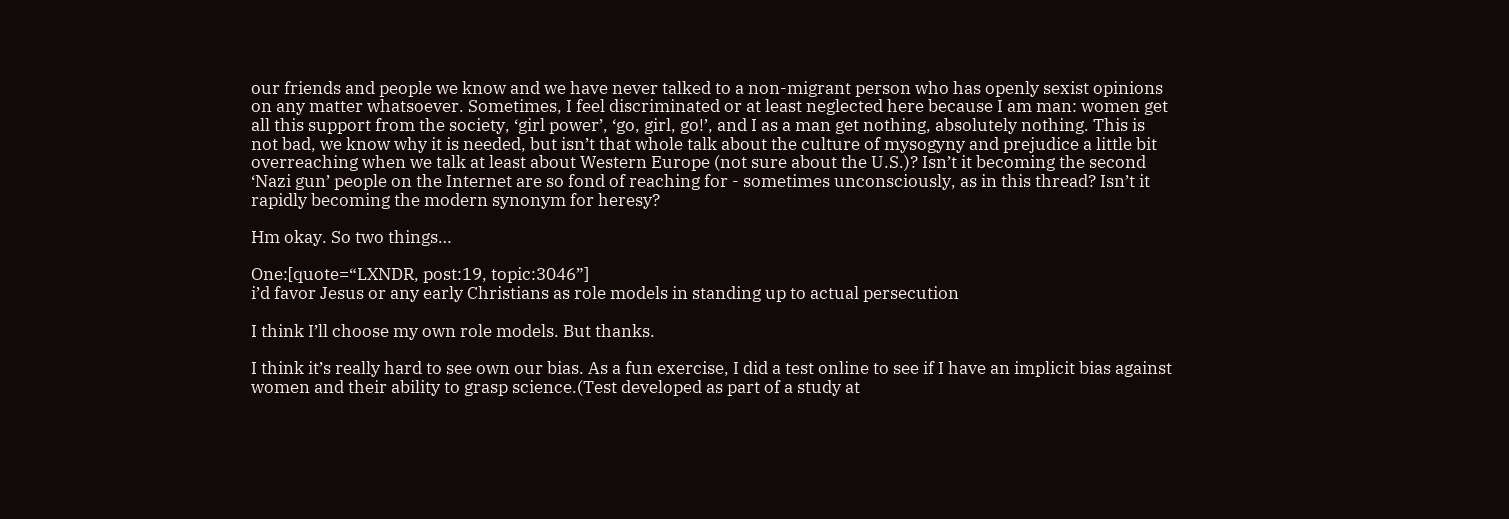our friends and people we know and we have never talked to a non-migrant person who has openly sexist opinions on any matter whatsoever. Sometimes, I feel discriminated or at least neglected here because I am man: women get all this support from the society, ‘girl power’, ‘go, girl, go!’, and I as a man get nothing, absolutely nothing. This is not bad, we know why it is needed, but isn’t that whole talk about the culture of mysogyny and prejudice a little bit overreaching when we talk at least about Western Europe (not sure about the U.S.)? Isn’t it becoming the second ‘Nazi gun’ people on the Internet are so fond of reaching for - sometimes unconsciously, as in this thread? Isn’t it rapidly becoming the modern synonym for heresy?

Hm okay. So two things…

One:[quote=“LXNDR, post:19, topic:3046”]
i’d favor Jesus or any early Christians as role models in standing up to actual persecution

I think I’ll choose my own role models. But thanks.

I think it’s really hard to see own our bias. As a fun exercise, I did a test online to see if I have an implicit bias against women and their ability to grasp science.(Test developed as part of a study at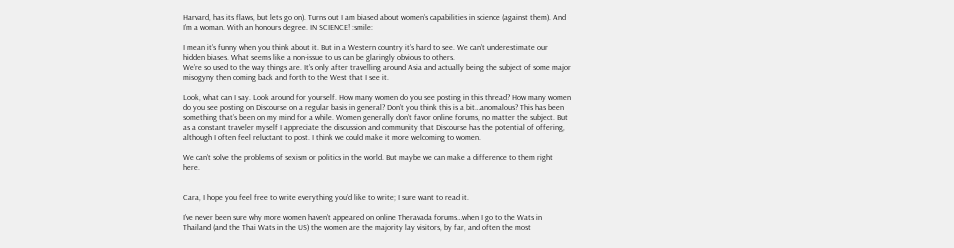Harvard, has its flaws, but lets go on). Turns out I am biased about women’s capabilities in science (against them). And I’m a woman. With an honours degree. IN SCIENCE! :smile:

I mean it’s funny when you think about it. But in a Western country it’s hard to see. We can’t underestimate our hidden biases. What seems like a non-issue to us can be glaringly obvious to others.
We’re so used to the way things are. It’s only after travelling around Asia and actually being the subject of some major misogyny then coming back and forth to the West that I see it.

Look, what can I say. Look around for yourself. How many women do you see posting in this thread? How many women do you see posting on Discourse on a regular basis in general? Don’t you think this is a bit…anomalous? This has been something that’s been on my mind for a while. Women generally don’t favor online forums, no matter the subject. But as a constant traveler myself I appreciate the discussion and community that Discourse has the potential of offering, although I often feel reluctant to post. I think we could make it more welcoming to women.

We can’t solve the problems of sexism or politics in the world. But maybe we can make a difference to them right here.


Cara, I hope you feel free to write everything you’d like to write; I sure want to read it.

I’ve never been sure why more women haven’t appeared on online Theravada forums…when I go to the Wats in Thailand (and the Thai Wats in the US) the women are the majority lay visitors, by far, and often the most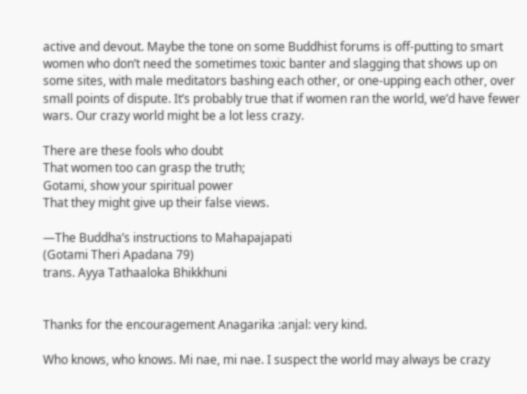active and devout. Maybe the tone on some Buddhist forums is off-putting to smart women who don’t need the sometimes toxic banter and slagging that shows up on some sites, with male meditators bashing each other, or one-upping each other, over small points of dispute. It’s probably true that if women ran the world, we’d have fewer wars. Our crazy world might be a lot less crazy.

There are these fools who doubt
That women too can grasp the truth;
Gotami, show your spiritual power
That they might give up their false views.

—The Buddha’s instructions to Mahapajapati
(Gotami Theri Apadana 79)
trans. Ayya Tathaaloka Bhikkhuni


Thanks for the encouragement Anagarika :anjal: very kind.

Who knows, who knows. Mi nae, mi nae. I suspect the world may always be crazy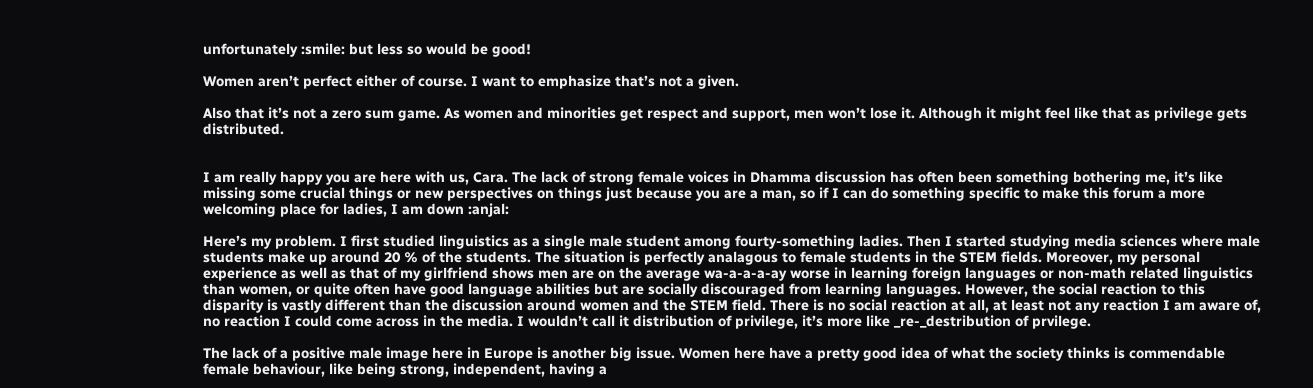unfortunately :smile: but less so would be good!

Women aren’t perfect either of course. I want to emphasize that’s not a given.

Also that it’s not a zero sum game. As women and minorities get respect and support, men won’t lose it. Although it might feel like that as privilege gets distributed.


I am really happy you are here with us, Cara. The lack of strong female voices in Dhamma discussion has often been something bothering me, it’s like missing some crucial things or new perspectives on things just because you are a man, so if I can do something specific to make this forum a more welcoming place for ladies, I am down :anjal:

Here’s my problem. I first studied linguistics as a single male student among fourty-something ladies. Then I started studying media sciences where male students make up around 20 % of the students. The situation is perfectly analagous to female students in the STEM fields. Moreover, my personal experience as well as that of my girlfriend shows men are on the average wa-a-a-a-ay worse in learning foreign languages or non-math related linguistics than women, or quite often have good language abilities but are socially discouraged from learning languages. However, the social reaction to this disparity is vastly different than the discussion around women and the STEM field. There is no social reaction at all, at least not any reaction I am aware of, no reaction I could come across in the media. I wouldn’t call it distribution of privilege, it’s more like _re-_destribution of prvilege.

The lack of a positive male image here in Europe is another big issue. Women here have a pretty good idea of what the society thinks is commendable female behaviour, like being strong, independent, having a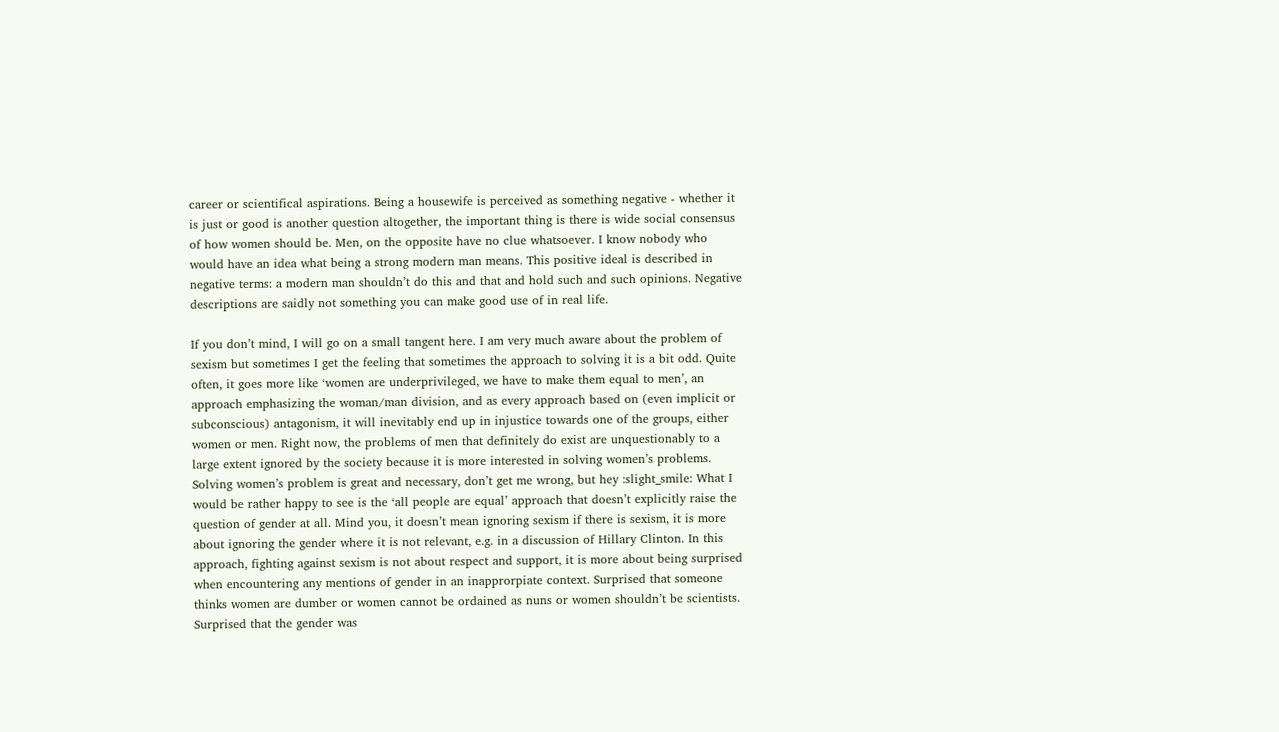career or scientifical aspirations. Being a housewife is perceived as something negative - whether it is just or good is another question altogether, the important thing is there is wide social consensus of how women should be. Men, on the opposite have no clue whatsoever. I know nobody who would have an idea what being a strong modern man means. This positive ideal is described in negative terms: a modern man shouldn’t do this and that and hold such and such opinions. Negative descriptions are saidly not something you can make good use of in real life.

If you don’t mind, I will go on a small tangent here. I am very much aware about the problem of sexism but sometimes I get the feeling that sometimes the approach to solving it is a bit odd. Quite often, it goes more like ‘women are underprivileged, we have to make them equal to men’, an approach emphasizing the woman/man division, and as every approach based on (even implicit or subconscious) antagonism, it will inevitably end up in injustice towards one of the groups, either women or men. Right now, the problems of men that definitely do exist are unquestionably to a large extent ignored by the society because it is more interested in solving women’s problems. Solving women’s problem is great and necessary, don’t get me wrong, but hey :slight_smile: What I would be rather happy to see is the ‘all people are equal’ approach that doesn’t explicitly raise the question of gender at all. Mind you, it doesn’t mean ignoring sexism if there is sexism, it is more about ignoring the gender where it is not relevant, e.g. in a discussion of Hillary Clinton. In this approach, fighting against sexism is not about respect and support, it is more about being surprised when encountering any mentions of gender in an inapprorpiate context. Surprised that someone thinks women are dumber or women cannot be ordained as nuns or women shouldn’t be scientists. Surprised that the gender was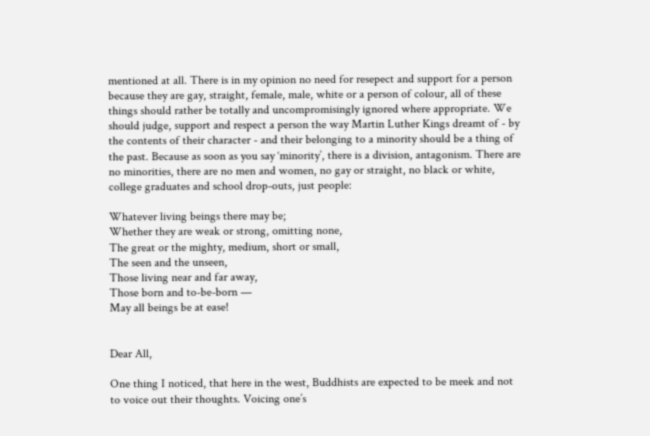mentioned at all. There is in my opinion no need for resepect and support for a person because they are gay, straight, female, male, white or a person of colour, all of these things should rather be totally and uncompromisingly ignored where appropriate. We should judge, support and respect a person the way Martin Luther Kings dreamt of - by the contents of their character - and their belonging to a minority should be a thing of the past. Because as soon as you say ‘minority’, there is a division, antagonism. There are no minorities, there are no men and women, no gay or straight, no black or white, college graduates and school drop-outs, just people:

Whatever living beings there may be;
Whether they are weak or strong, omitting none,
The great or the mighty, medium, short or small,
The seen and the unseen,
Those living near and far away,
Those born and to-be-born —
May all beings be at ease!


Dear All,

One thing I noticed, that here in the west, Buddhists are expected to be meek and not to voice out their thoughts. Voicing one’s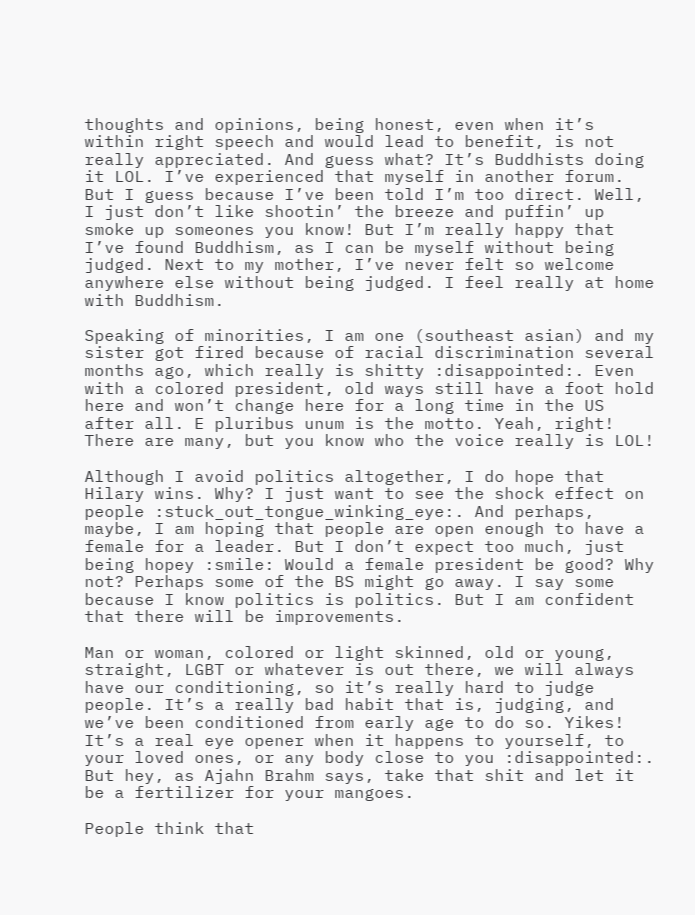thoughts and opinions, being honest, even when it’s within right speech and would lead to benefit, is not really appreciated. And guess what? It’s Buddhists doing it LOL. I’ve experienced that myself in another forum. But I guess because I’ve been told I’m too direct. Well, I just don’t like shootin’ the breeze and puffin’ up smoke up someones you know! But I’m really happy that I’ve found Buddhism, as I can be myself without being judged. Next to my mother, I’ve never felt so welcome anywhere else without being judged. I feel really at home with Buddhism.

Speaking of minorities, I am one (southeast asian) and my sister got fired because of racial discrimination several months ago, which really is shitty :disappointed:. Even with a colored president, old ways still have a foot hold here and won’t change here for a long time in the US after all. E pluribus unum is the motto. Yeah, right! There are many, but you know who the voice really is LOL!

Although I avoid politics altogether, I do hope that Hilary wins. Why? I just want to see the shock effect on people :stuck_out_tongue_winking_eye:. And perhaps, maybe, I am hoping that people are open enough to have a female for a leader. But I don’t expect too much, just being hopey :smile: Would a female president be good? Why not? Perhaps some of the BS might go away. I say some because I know politics is politics. But I am confident that there will be improvements.

Man or woman, colored or light skinned, old or young, straight, LGBT or whatever is out there, we will always have our conditioning, so it’s really hard to judge people. It’s a really bad habit that is, judging, and we’ve been conditioned from early age to do so. Yikes! It’s a real eye opener when it happens to yourself, to your loved ones, or any body close to you :disappointed:. But hey, as Ajahn Brahm says, take that shit and let it be a fertilizer for your mangoes.

People think that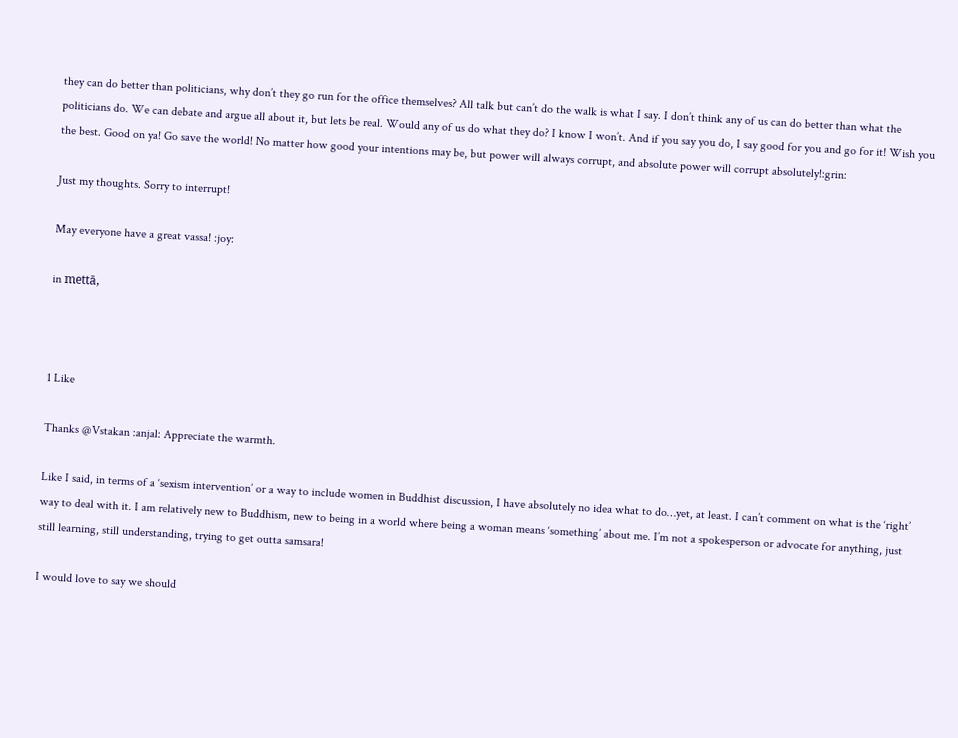they can do better than politicians, why don’t they go run for the office themselves? All talk but can’t do the walk is what I say. I don’t think any of us can do better than what the politicians do. We can debate and argue all about it, but lets be real. Would any of us do what they do? I know I won’t. And if you say you do, I say good for you and go for it! Wish you the best. Good on ya! Go save the world! No matter how good your intentions may be, but power will always corrupt, and absolute power will corrupt absolutely!:grin:

Just my thoughts. Sorry to interrupt!

May everyone have a great vassa! :joy:

in mettā,



1 Like

Thanks @Vstakan :anjal: Appreciate the warmth.

Like I said, in terms of a ‘sexism intervention’ or a way to include women in Buddhist discussion, I have absolutely no idea what to do…yet, at least. I can’t comment on what is the ‘right’ way to deal with it. I am relatively new to Buddhism, new to being in a world where being a woman means ‘something’ about me. I’m not a spokesperson or advocate for anything, just still learning, still understanding, trying to get outta samsara!

I would love to say we should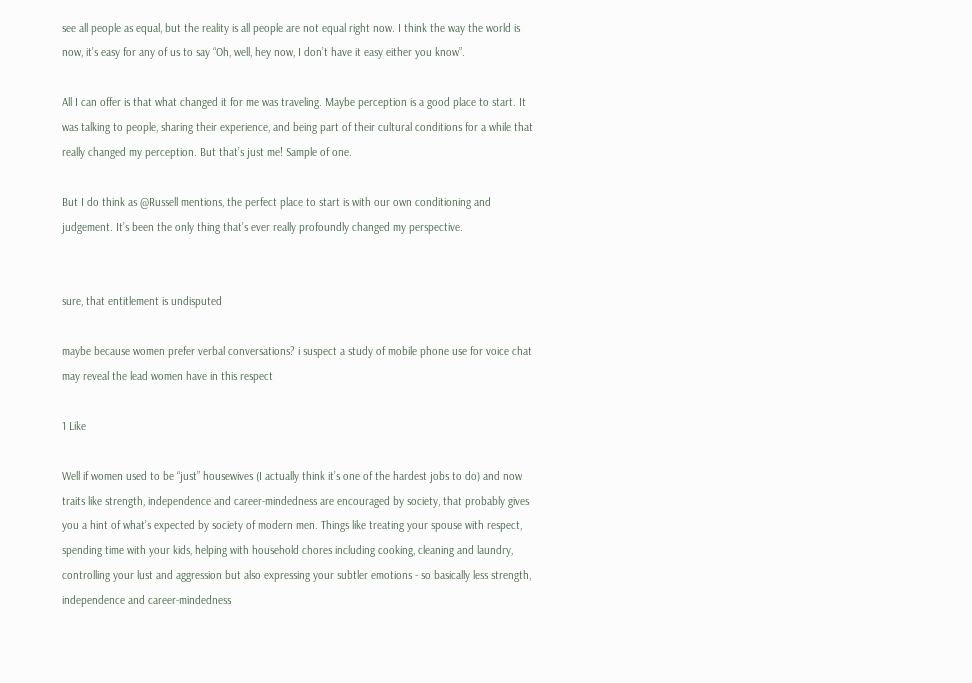see all people as equal, but the reality is all people are not equal right now. I think the way the world is now, it’s easy for any of us to say “Oh, well, hey now, I don’t have it easy either you know”.

All I can offer is that what changed it for me was traveling. Maybe perception is a good place to start. It was talking to people, sharing their experience, and being part of their cultural conditions for a while that really changed my perception. But that’s just me! Sample of one.

But I do think as @Russell mentions, the perfect place to start is with our own conditioning and judgement. It’s been the only thing that’s ever really profoundly changed my perspective.


sure, that entitlement is undisputed

maybe because women prefer verbal conversations? i suspect a study of mobile phone use for voice chat may reveal the lead women have in this respect

1 Like

Well if women used to be “just” housewives (I actually think it’s one of the hardest jobs to do) and now traits like strength, independence and career-mindedness are encouraged by society, that probably gives you a hint of what’s expected by society of modern men. Things like treating your spouse with respect, spending time with your kids, helping with household chores including cooking, cleaning and laundry, controlling your lust and aggression but also expressing your subtler emotions - so basically less strength, independence and career-mindedness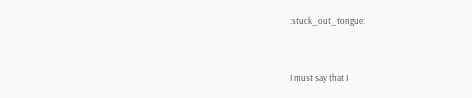:stuck_out_tongue:


I must say that I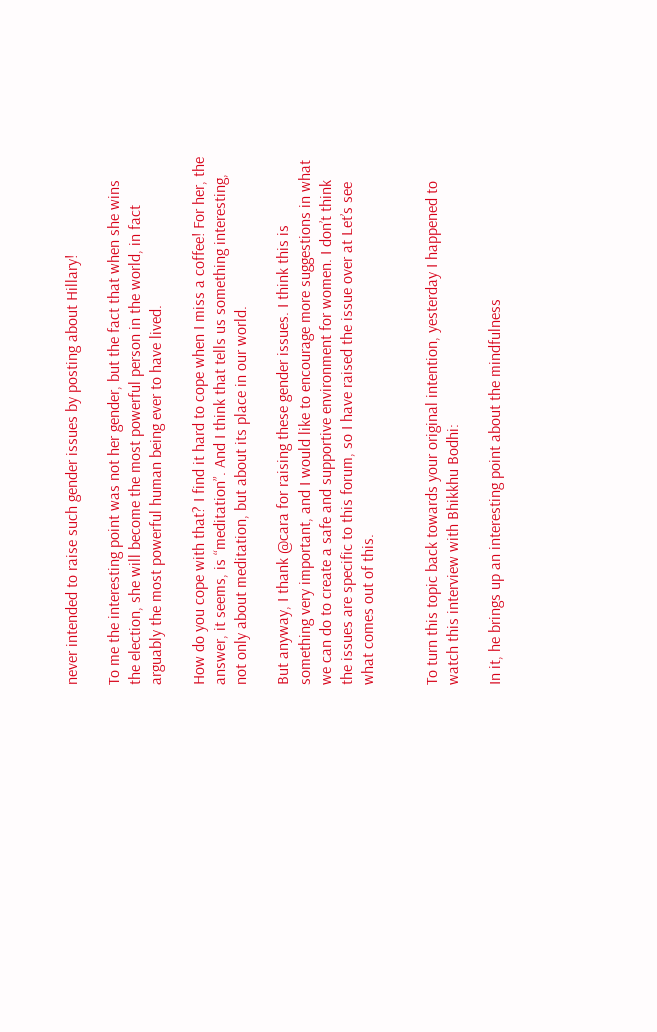never intended to raise such gender issues by posting about Hillary!

To me the interesting point was not her gender, but the fact that when she wins the election, she will become the most powerful person in the world, in fact arguably the most powerful human being ever to have lived.

How do you cope with that? I find it hard to cope when I miss a coffee! For her, the answer, it seems, is “meditation”. And I think that tells us something interesting, not only about meditation, but about its place in our world.

But anyway, I thank @cara for raising these gender issues. I think this is something very important, and I would like to encourage more suggestions in what we can do to create a safe and supportive environment for women. I don’t think the issues are specific to this forum, so I have raised the issue over at Let’s see what comes out of this.


To turn this topic back towards your original intention, yesterday I happened to watch this interview with Bhikkhu Bodhi:

In it, he brings up an interesting point about the mindfulness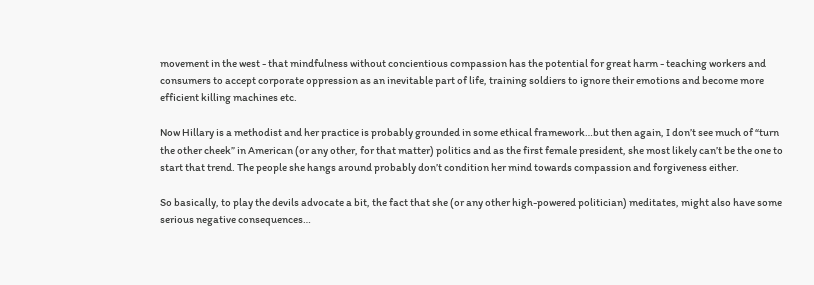movement in the west - that mindfulness without concientious compassion has the potential for great harm - teaching workers and consumers to accept corporate oppression as an inevitable part of life, training soldiers to ignore their emotions and become more efficient killing machines etc.

Now Hillary is a methodist and her practice is probably grounded in some ethical framework…but then again, I don’t see much of “turn the other cheek” in American (or any other, for that matter) politics and as the first female president, she most likely can’t be the one to start that trend. The people she hangs around probably don’t condition her mind towards compassion and forgiveness either.

So basically, to play the devils advocate a bit, the fact that she (or any other high-powered politician) meditates, might also have some serious negative consequences…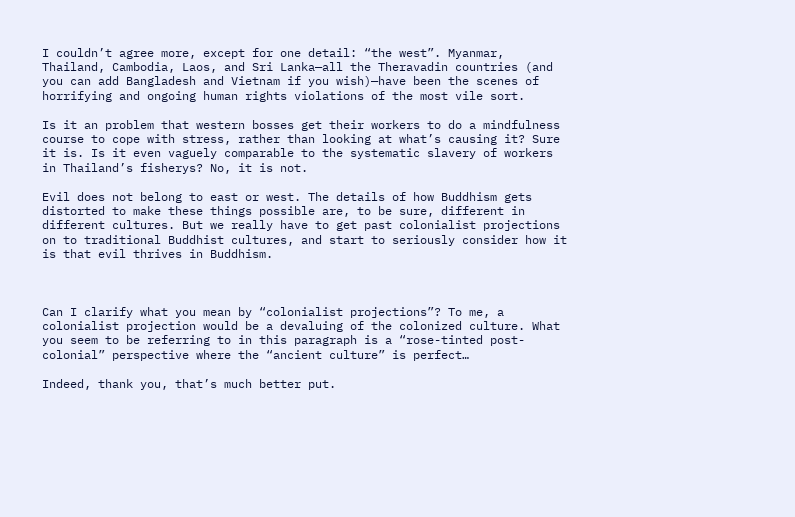I couldn’t agree more, except for one detail: “the west”. Myanmar, Thailand, Cambodia, Laos, and Sri Lanka—all the Theravadin countries (and you can add Bangladesh and Vietnam if you wish)—have been the scenes of horrifying and ongoing human rights violations of the most vile sort.

Is it an problem that western bosses get their workers to do a mindfulness course to cope with stress, rather than looking at what’s causing it? Sure it is. Is it even vaguely comparable to the systematic slavery of workers in Thailand’s fisherys? No, it is not.

Evil does not belong to east or west. The details of how Buddhism gets distorted to make these things possible are, to be sure, different in different cultures. But we really have to get past colonialist projections on to traditional Buddhist cultures, and start to seriously consider how it is that evil thrives in Buddhism.



Can I clarify what you mean by “colonialist projections”? To me, a colonialist projection would be a devaluing of the colonized culture. What you seem to be referring to in this paragraph is a “rose-tinted post-colonial” perspective where the “ancient culture” is perfect…

Indeed, thank you, that’s much better put.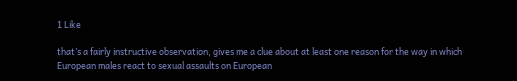1 Like

that’s a fairly instructive observation, gives me a clue about at least one reason for the way in which European males react to sexual assaults on European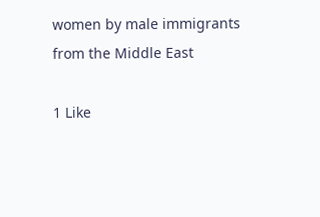women by male immigrants from the Middle East

1 Like